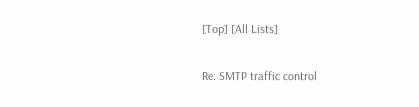[Top] [All Lists]

Re: SMTP traffic control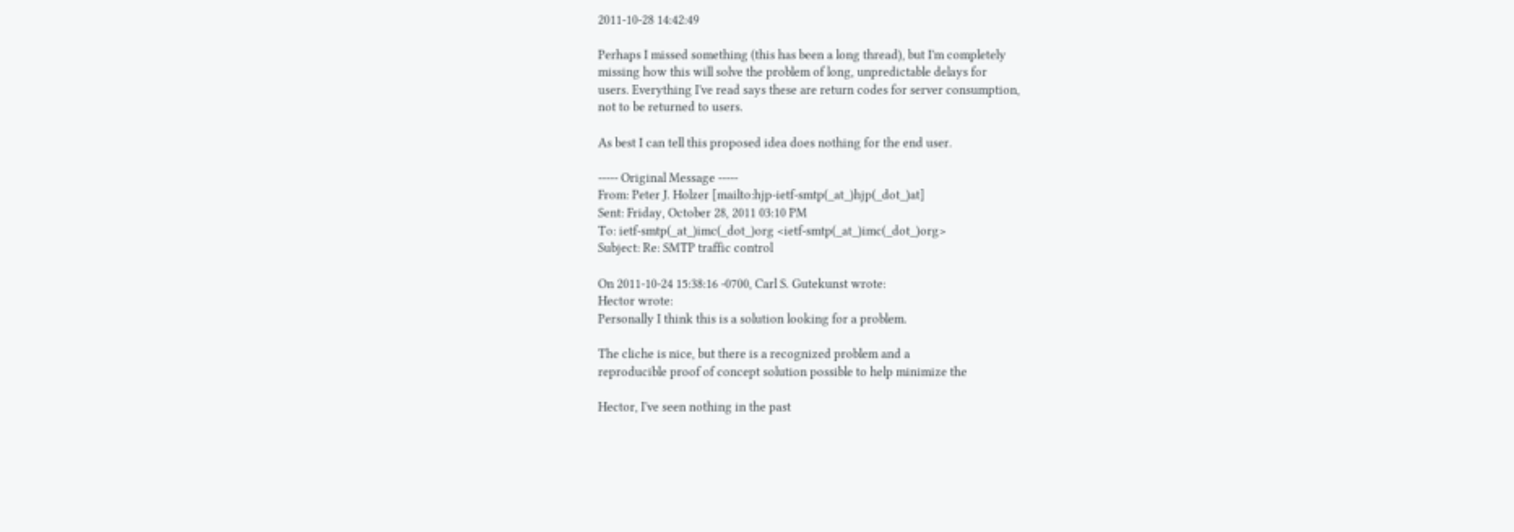2011-10-28 14:42:49

Perhaps I missed something (this has been a long thread), but I'm completely
missing how this will solve the problem of long, unpredictable delays for
users. Everything I've read says these are return codes for server consumption,
not to be returned to users.

As best I can tell this proposed idea does nothing for the end user.

----- Original Message -----
From: Peter J. Holzer [mailto:hjp-ietf-smtp(_at_)hjp(_dot_)at]
Sent: Friday, October 28, 2011 03:10 PM
To: ietf-smtp(_at_)imc(_dot_)org <ietf-smtp(_at_)imc(_dot_)org>
Subject: Re: SMTP traffic control

On 2011-10-24 15:38:16 -0700, Carl S. Gutekunst wrote:
Hector wrote:
Personally I think this is a solution looking for a problem.

The cliche is nice, but there is a recognized problem and a
reproducible proof of concept solution possible to help minimize the

Hector, I've seen nothing in the past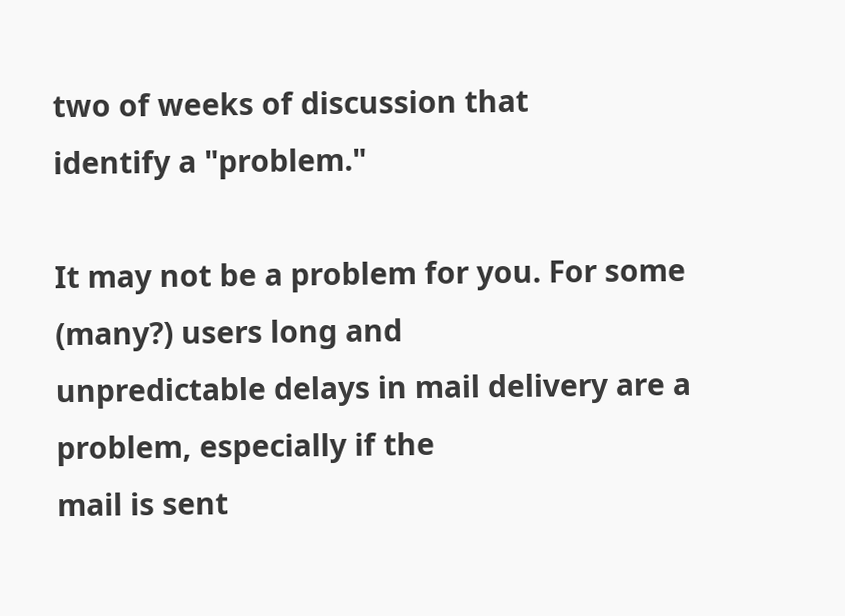two of weeks of discussion that
identify a "problem."

It may not be a problem for you. For some (many?) users long and
unpredictable delays in mail delivery are a problem, especially if the
mail is sent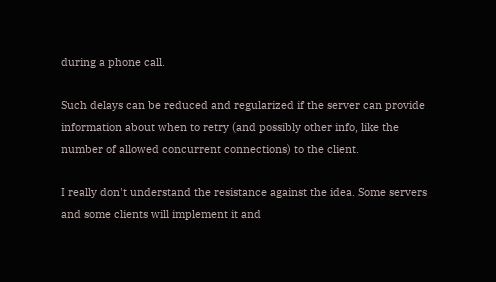during a phone call.

Such delays can be reduced and regularized if the server can provide
information about when to retry (and possibly other info, like the
number of allowed concurrent connections) to the client.

I really don't understand the resistance against the idea. Some servers
and some clients will implement it and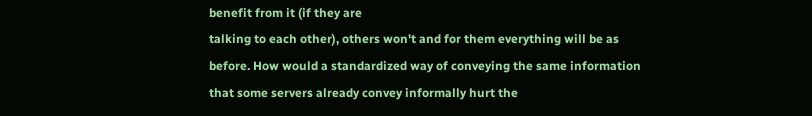benefit from it (if they are
talking to each other), others won't and for them everything will be as
before. How would a standardized way of conveying the same information
that some servers already convey informally hurt the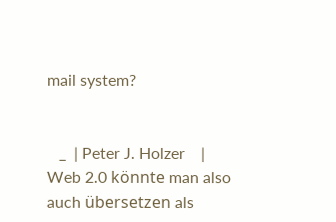mail system?


   _  | Peter J. Holzer    | Web 2.0 könnte man also auch übersetzen als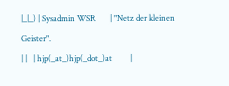|_|_) | Sysadmin WSR       | "Netz der kleinen Geister".
| |   | hjp(_at_)hjp(_dot_)at         |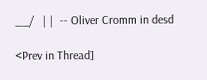__/   | |  -- Oliver Cromm in desd

<Prev in Thread]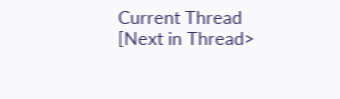Current Thread [Next in Thread>